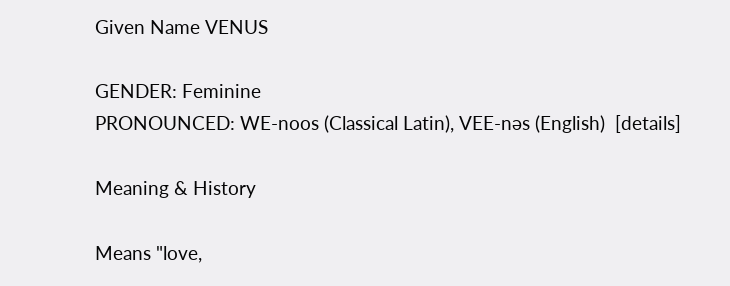Given Name VENUS

GENDER: Feminine
PRONOUNCED: WE-noos (Classical Latin), VEE-nəs (English)  [details]

Meaning & History

Means "love,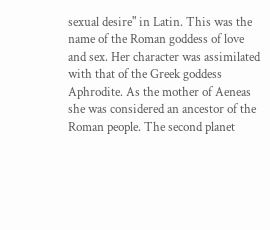sexual desire" in Latin. This was the name of the Roman goddess of love and sex. Her character was assimilated with that of the Greek goddess Aphrodite. As the mother of Aeneas she was considered an ancestor of the Roman people. The second planet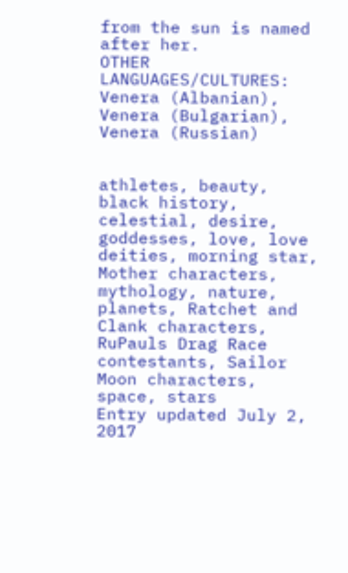from the sun is named after her.
OTHER LANGUAGES/CULTURES: Venera (Albanian), Venera (Bulgarian), Venera (Russian)


athletes, beauty, black history, celestial, desire, goddesses, love, love deities, morning star, Mother characters, mythology, nature, planets, Ratchet and Clank characters, RuPauls Drag Race contestants, Sailor Moon characters, space, stars
Entry updated July 2, 2017